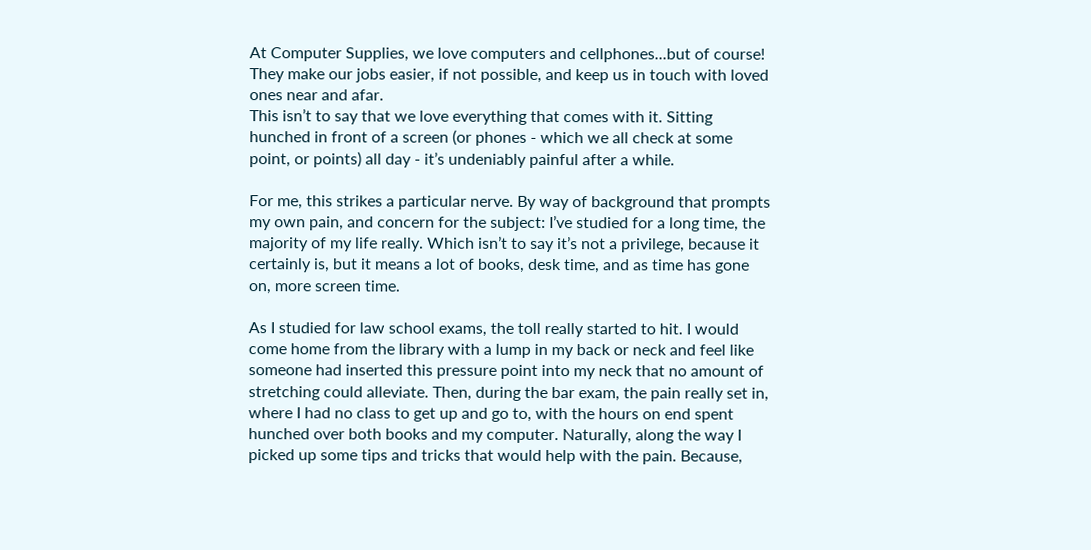At Computer Supplies, we love computers and cellphones...but of course! They make our jobs easier, if not possible, and keep us in touch with loved ones near and afar.
This isn’t to say that we love everything that comes with it. Sitting hunched in front of a screen (or phones - which we all check at some point, or points) all day - it’s undeniably painful after a while.

For me, this strikes a particular nerve. By way of background that prompts my own pain, and concern for the subject: I’ve studied for a long time, the majority of my life really. Which isn’t to say it’s not a privilege, because it certainly is, but it means a lot of books, desk time, and as time has gone on, more screen time.

As I studied for law school exams, the toll really started to hit. I would come home from the library with a lump in my back or neck and feel like someone had inserted this pressure point into my neck that no amount of stretching could alleviate. Then, during the bar exam, the pain really set in, where I had no class to get up and go to, with the hours on end spent hunched over both books and my computer. Naturally, along the way I picked up some tips and tricks that would help with the pain. Because,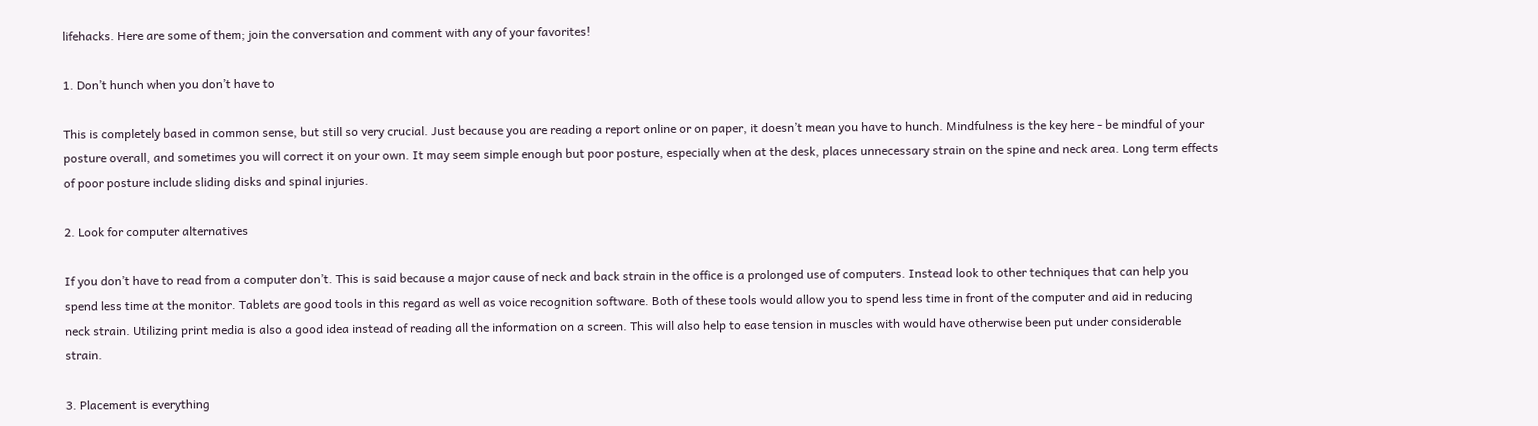lifehacks. Here are some of them; join the conversation and comment with any of your favorites!

1. Don’t hunch when you don’t have to

This is completely based in common sense, but still so very crucial. Just because you are reading a report online or on paper, it doesn’t mean you have to hunch. Mindfulness is the key here - be mindful of your posture overall, and sometimes you will correct it on your own. It may seem simple enough but poor posture, especially when at the desk, places unnecessary strain on the spine and neck area. Long term effects of poor posture include sliding disks and spinal injuries.

2. Look for computer alternatives

If you don’t have to read from a computer don’t. This is said because a major cause of neck and back strain in the office is a prolonged use of computers. Instead look to other techniques that can help you spend less time at the monitor. Tablets are good tools in this regard as well as voice recognition software. Both of these tools would allow you to spend less time in front of the computer and aid in reducing neck strain. Utilizing print media is also a good idea instead of reading all the information on a screen. This will also help to ease tension in muscles with would have otherwise been put under considerable strain.

3. Placement is everything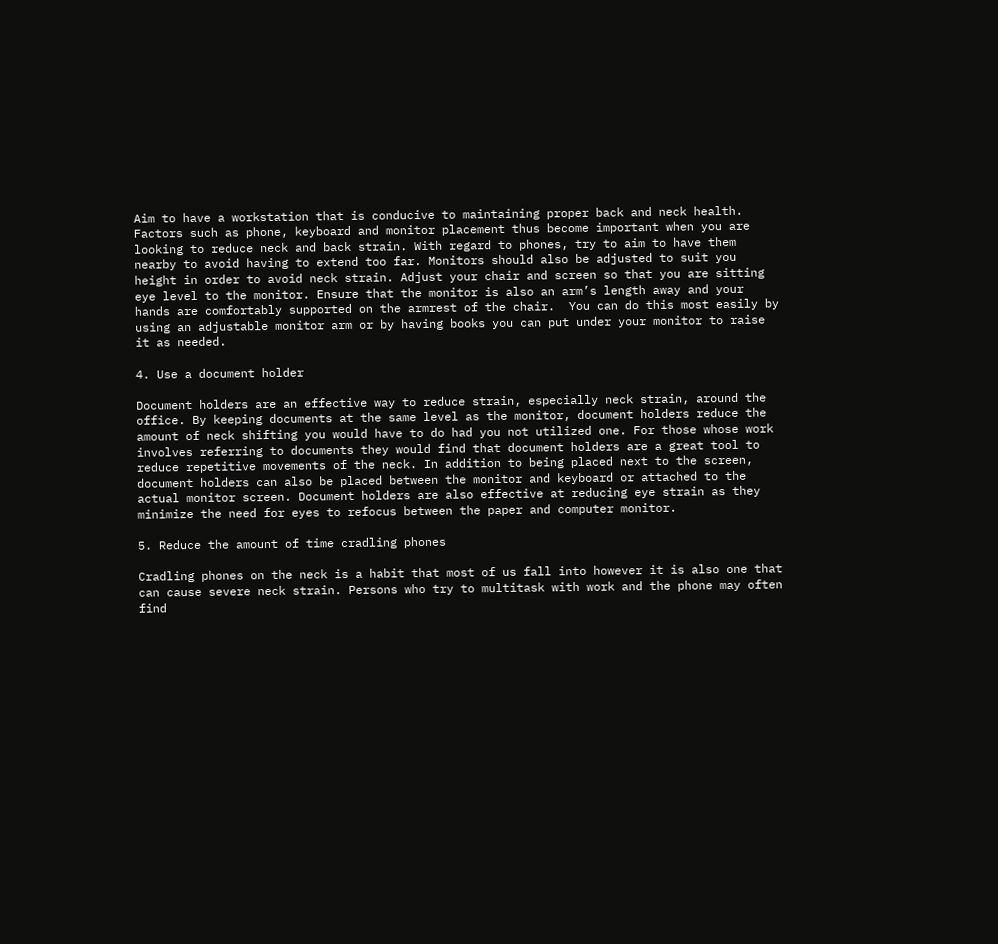Aim to have a workstation that is conducive to maintaining proper back and neck health. Factors such as phone, keyboard and monitor placement thus become important when you are looking to reduce neck and back strain. With regard to phones, try to aim to have them nearby to avoid having to extend too far. Monitors should also be adjusted to suit you height in order to avoid neck strain. Adjust your chair and screen so that you are sitting eye level to the monitor. Ensure that the monitor is also an arm’s length away and your hands are comfortably supported on the armrest of the chair.  You can do this most easily by using an adjustable monitor arm or by having books you can put under your monitor to raise it as needed.

4. Use a document holder

Document holders are an effective way to reduce strain, especially neck strain, around the office. By keeping documents at the same level as the monitor, document holders reduce the amount of neck shifting you would have to do had you not utilized one. For those whose work involves referring to documents they would find that document holders are a great tool to reduce repetitive movements of the neck. In addition to being placed next to the screen, document holders can also be placed between the monitor and keyboard or attached to the actual monitor screen. Document holders are also effective at reducing eye strain as they minimize the need for eyes to refocus between the paper and computer monitor.

5. Reduce the amount of time cradling phones

Cradling phones on the neck is a habit that most of us fall into however it is also one that can cause severe neck strain. Persons who try to multitask with work and the phone may often find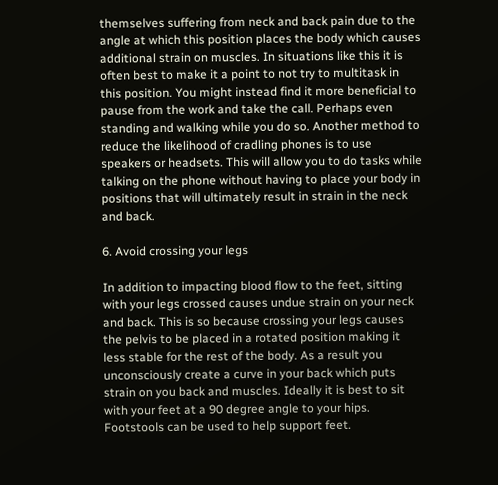themselves suffering from neck and back pain due to the angle at which this position places the body which causes additional strain on muscles. In situations like this it is often best to make it a point to not try to multitask in this position. You might instead find it more beneficial to pause from the work and take the call. Perhaps even standing and walking while you do so. Another method to reduce the likelihood of cradling phones is to use speakers or headsets. This will allow you to do tasks while talking on the phone without having to place your body in positions that will ultimately result in strain in the neck and back.

6. Avoid crossing your legs

In addition to impacting blood flow to the feet, sitting with your legs crossed causes undue strain on your neck and back. This is so because crossing your legs causes the pelvis to be placed in a rotated position making it less stable for the rest of the body. As a result you unconsciously create a curve in your back which puts strain on you back and muscles. Ideally it is best to sit with your feet at a 90 degree angle to your hips. Footstools can be used to help support feet.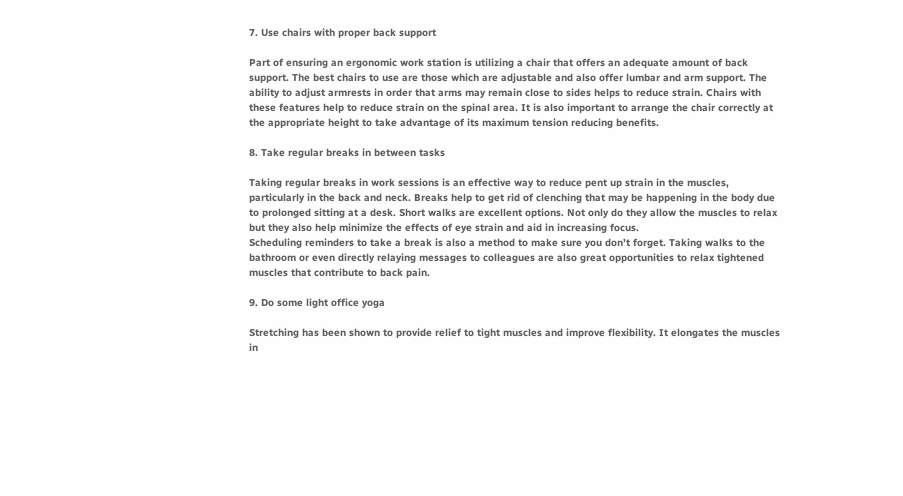7. Use chairs with proper back support

Part of ensuring an ergonomic work station is utilizing a chair that offers an adequate amount of back support. The best chairs to use are those which are adjustable and also offer lumbar and arm support. The ability to adjust armrests in order that arms may remain close to sides helps to reduce strain. Chairs with these features help to reduce strain on the spinal area. It is also important to arrange the chair correctly at the appropriate height to take advantage of its maximum tension reducing benefits.

8. Take regular breaks in between tasks

Taking regular breaks in work sessions is an effective way to reduce pent up strain in the muscles, particularly in the back and neck. Breaks help to get rid of clenching that may be happening in the body due to prolonged sitting at a desk. Short walks are excellent options. Not only do they allow the muscles to relax but they also help minimize the effects of eye strain and aid in increasing focus.
Scheduling reminders to take a break is also a method to make sure you don’t forget. Taking walks to the bathroom or even directly relaying messages to colleagues are also great opportunities to relax tightened muscles that contribute to back pain.

9. Do some light office yoga

Stretching has been shown to provide relief to tight muscles and improve flexibility. It elongates the muscles in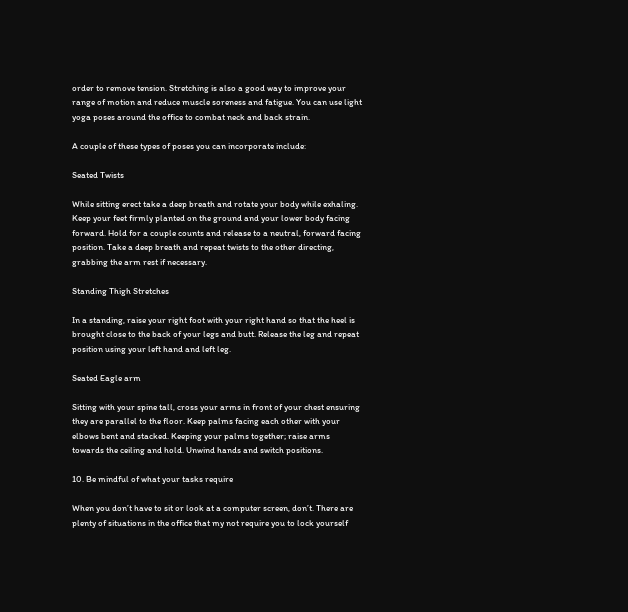order to remove tension. Stretching is also a good way to improve your range of motion and reduce muscle soreness and fatigue. You can use light yoga poses around the office to combat neck and back strain.

A couple of these types of poses you can incorporate include:

Seated Twists

While sitting erect take a deep breath and rotate your body while exhaling. Keep your feet firmly planted on the ground and your lower body facing forward. Hold for a couple counts and release to a neutral, forward facing position. Take a deep breath and repeat twists to the other directing, grabbing the arm rest if necessary.

Standing Thigh Stretches

In a standing, raise your right foot with your right hand so that the heel is brought close to the back of your legs and butt. Release the leg and repeat position using your left hand and left leg.

Seated Eagle arm

Sitting with your spine tall, cross your arms in front of your chest ensuring they are parallel to the floor. Keep palms facing each other with your elbows bent and stacked. Keeping your palms together; raise arms towards the ceiling and hold. Unwind hands and switch positions.

10. Be mindful of what your tasks require

When you don’t have to sit or look at a computer screen, don’t. There are plenty of situations in the office that my not require you to lock yourself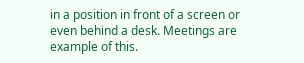in a position in front of a screen or even behind a desk. Meetings are example of this.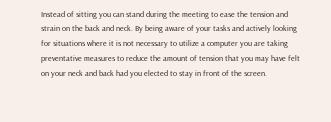Instead of sitting you can stand during the meeting to ease the tension and strain on the back and neck. By being aware of your tasks and actively looking for situations where it is not necessary to utilize a computer you are taking preventative measures to reduce the amount of tension that you may have felt on your neck and back had you elected to stay in front of the screen.